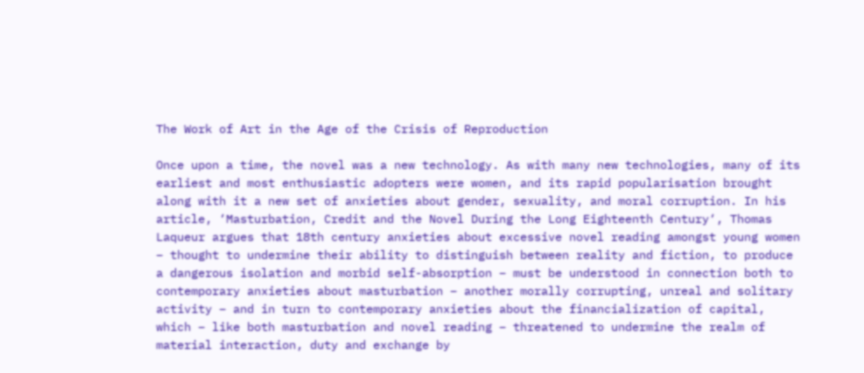The Work of Art in the Age of the Crisis of Reproduction

Once upon a time, the novel was a new technology. As with many new technologies, many of its earliest and most enthusiastic adopters were women, and its rapid popularisation brought along with it a new set of anxieties about gender, sexuality, and moral corruption. In his article, ‘Masturbation, Credit and the Novel During the Long Eighteenth Century‘, Thomas Laqueur argues that 18th century anxieties about excessive novel reading amongst young women – thought to undermine their ability to distinguish between reality and fiction, to produce a dangerous isolation and morbid self-absorption – must be understood in connection both to contemporary anxieties about masturbation – another morally corrupting, unreal and solitary activity – and in turn to contemporary anxieties about the financialization of capital, which – like both masturbation and novel reading – threatened to undermine the realm of material interaction, duty and exchange by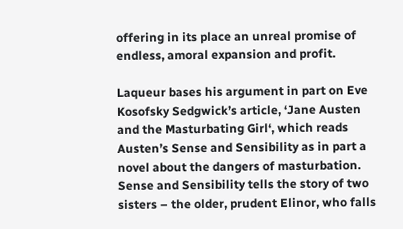offering in its place an unreal promise of endless, amoral expansion and profit.

Laqueur bases his argument in part on Eve Kosofsky Sedgwick’s article, ‘Jane Austen and the Masturbating Girl‘, which reads Austen’s Sense and Sensibility as in part a novel about the dangers of masturbation. Sense and Sensibility tells the story of two sisters – the older, prudent Elinor, who falls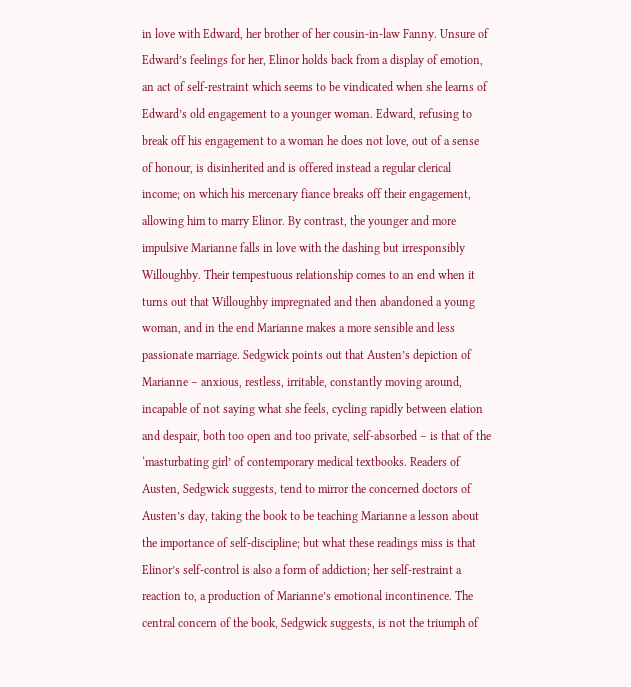in love with Edward, her brother of her cousin-in-law Fanny. Unsure of Edward’s feelings for her, Elinor holds back from a display of emotion, an act of self-restraint which seems to be vindicated when she learns of Edward’s old engagement to a younger woman. Edward, refusing to break off his engagement to a woman he does not love, out of a sense of honour, is disinherited and is offered instead a regular clerical income; on which his mercenary fiance breaks off their engagement, allowing him to marry Elinor. By contrast, the younger and more impulsive Marianne falls in love with the dashing but irresponsibly Willoughby. Their tempestuous relationship comes to an end when it turns out that Willoughby impregnated and then abandoned a young woman, and in the end Marianne makes a more sensible and less passionate marriage. Sedgwick points out that Austen’s depiction of Marianne – anxious, restless, irritable, constantly moving around, incapable of not saying what she feels, cycling rapidly between elation and despair, both too open and too private, self-absorbed – is that of the ‘masturbating girl’ of contemporary medical textbooks. Readers of Austen, Sedgwick suggests, tend to mirror the concerned doctors of Austen’s day, taking the book to be teaching Marianne a lesson about the importance of self-discipline; but what these readings miss is that Elinor’s self-control is also a form of addiction; her self-restraint a reaction to, a production of Marianne’s emotional incontinence. The central concern of the book, Sedgwick suggests, is not the triumph of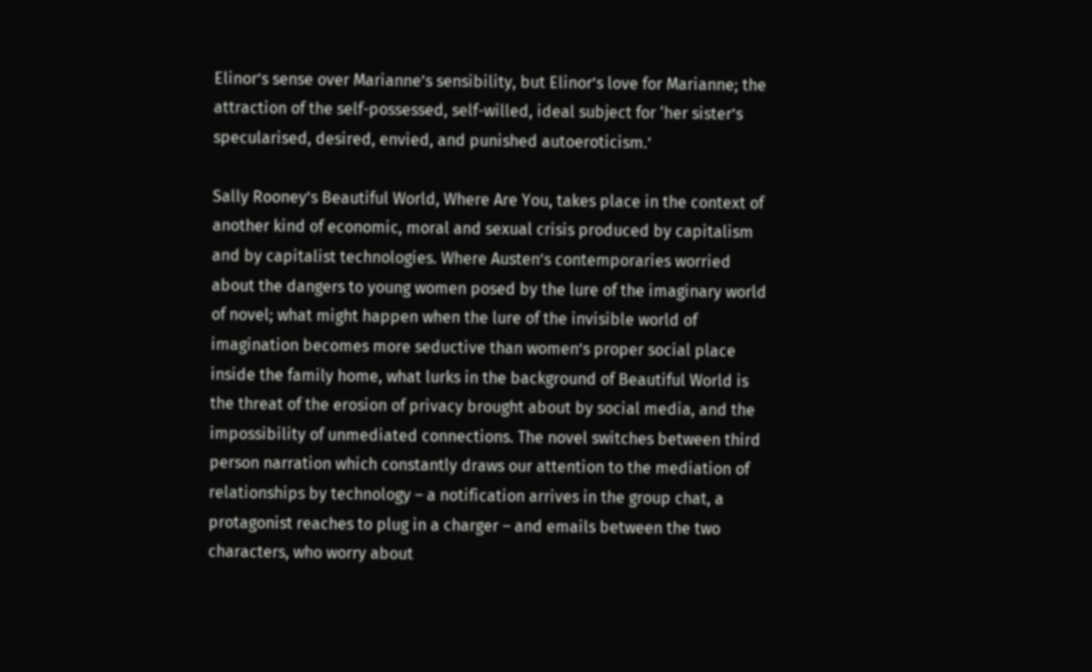Elinor’s sense over Marianne’s sensibility, but Elinor’s love for Marianne; the attraction of the self-possessed, self-willed, ideal subject for ‘her sister’s specularised, desired, envied, and punished autoeroticism.’

Sally Rooney’s Beautiful World, Where Are You, takes place in the context of another kind of economic, moral and sexual crisis produced by capitalism and by capitalist technologies. Where Austen’s contemporaries worried about the dangers to young women posed by the lure of the imaginary world of novel; what might happen when the lure of the invisible world of imagination becomes more seductive than women’s proper social place inside the family home, what lurks in the background of Beautiful World is the threat of the erosion of privacy brought about by social media, and the impossibility of unmediated connections. The novel switches between third person narration which constantly draws our attention to the mediation of relationships by technology – a notification arrives in the group chat, a protagonist reaches to plug in a charger – and emails between the two characters, who worry about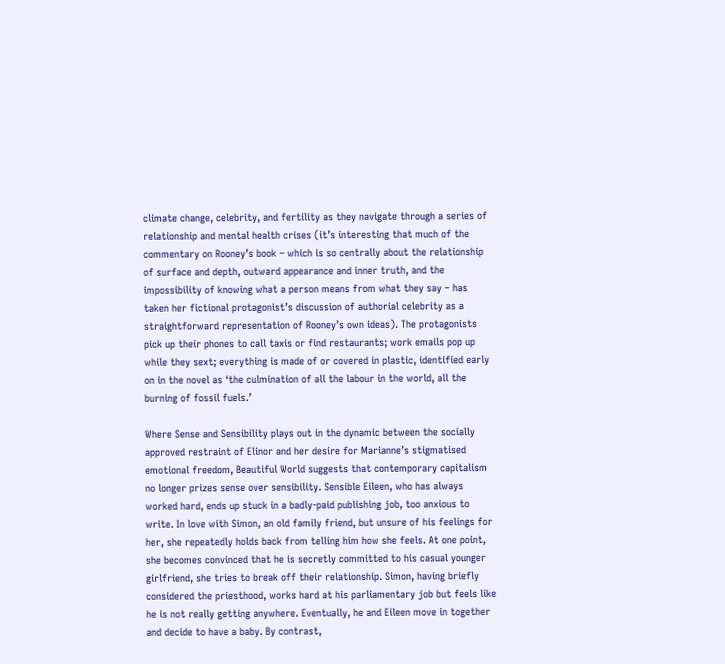climate change, celebrity, and fertility as they navigate through a series of relationship and mental health crises (it’s interesting that much of the commentary on Rooney’s book – which is so centrally about the relationship of surface and depth, outward appearance and inner truth, and the impossibility of knowing what a person means from what they say – has taken her fictional protagonist’s discussion of authorial celebrity as a straightforward representation of Rooney’s own ideas). The protagonists pick up their phones to call taxis or find restaurants; work emails pop up while they sext; everything is made of or covered in plastic, identified early on in the novel as ‘the culmination of all the labour in the world, all the burning of fossil fuels.’

Where Sense and Sensibility plays out in the dynamic between the socially approved restraint of Elinor and her desire for Marianne’s stigmatised emotional freedom, Beautiful World suggests that contemporary capitalism no longer prizes sense over sensibility. Sensible Eileen, who has always worked hard, ends up stuck in a badly-paid publishing job, too anxious to write. In love with Simon, an old family friend, but unsure of his feelings for her, she repeatedly holds back from telling him how she feels. At one point, she becomes convinced that he is secretly committed to his casual younger girlfriend, she tries to break off their relationship. Simon, having briefly considered the priesthood, works hard at his parliamentary job but feels like he is not really getting anywhere. Eventually, he and Eileen move in together and decide to have a baby. By contrast,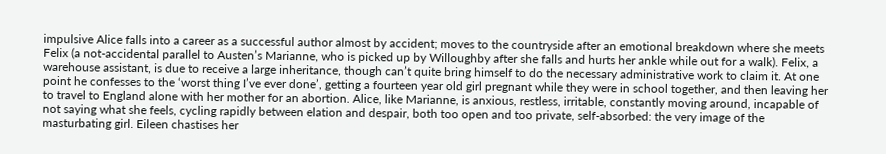impulsive Alice falls into a career as a successful author almost by accident; moves to the countryside after an emotional breakdown where she meets Felix (a not-accidental parallel to Austen’s Marianne, who is picked up by Willoughby after she falls and hurts her ankle while out for a walk). Felix, a warehouse assistant, is due to receive a large inheritance, though can’t quite bring himself to do the necessary administrative work to claim it. At one point he confesses to the ‘worst thing I’ve ever done’, getting a fourteen year old girl pregnant while they were in school together, and then leaving her to travel to England alone with her mother for an abortion. Alice, like Marianne, is anxious, restless, irritable, constantly moving around, incapable of not saying what she feels, cycling rapidly between elation and despair, both too open and too private, self-absorbed: the very image of the masturbating girl. Eileen chastises her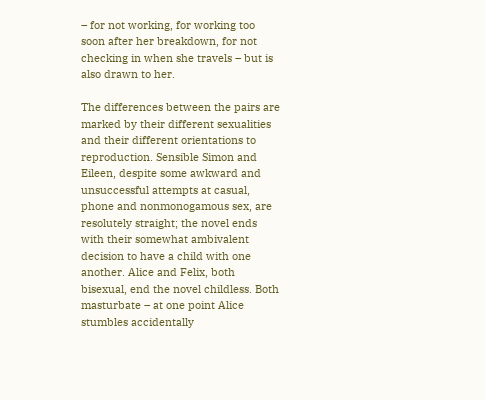– for not working, for working too soon after her breakdown, for not checking in when she travels – but is also drawn to her.

The differences between the pairs are marked by their different sexualities and their different orientations to reproduction. Sensible Simon and Eileen, despite some awkward and unsuccessful attempts at casual, phone and nonmonogamous sex, are resolutely straight; the novel ends with their somewhat ambivalent decision to have a child with one another. Alice and Felix, both bisexual, end the novel childless. Both masturbate – at one point Alice stumbles accidentally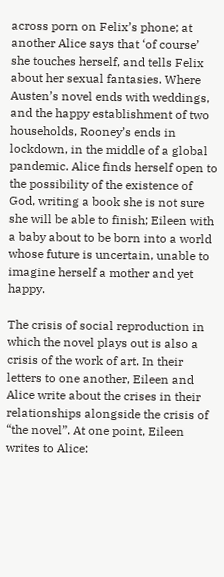across porn on Felix’s phone; at another Alice says that ‘of course’ she touches herself, and tells Felix about her sexual fantasies. Where Austen’s novel ends with weddings, and the happy establishment of two households, Rooney’s ends in lockdown, in the middle of a global pandemic. Alice finds herself open to the possibility of the existence of God, writing a book she is not sure she will be able to finish; Eileen with a baby about to be born into a world whose future is uncertain, unable to imagine herself a mother and yet happy.

The crisis of social reproduction in which the novel plays out is also a crisis of the work of art. In their letters to one another, Eileen and Alice write about the crises in their relationships alongside the crisis of “the novel”. At one point, Eileen writes to Alice: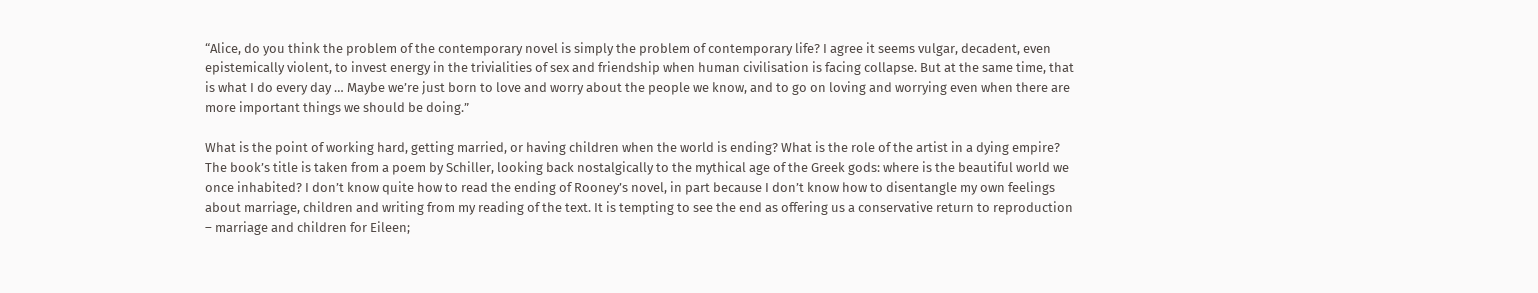“Alice, do you think the problem of the contemporary novel is simply the problem of contemporary life? I agree it seems vulgar, decadent, even epistemically violent, to invest energy in the trivialities of sex and friendship when human civilisation is facing collapse. But at the same time, that is what I do every day … Maybe we’re just born to love and worry about the people we know, and to go on loving and worrying even when there are more important things we should be doing.”

What is the point of working hard, getting married, or having children when the world is ending? What is the role of the artist in a dying empire? The book’s title is taken from a poem by Schiller, looking back nostalgically to the mythical age of the Greek gods: where is the beautiful world we once inhabited? I don’t know quite how to read the ending of Rooney’s novel, in part because I don’t know how to disentangle my own feelings about marriage, children and writing from my reading of the text. It is tempting to see the end as offering us a conservative return to reproduction – marriage and children for Eileen;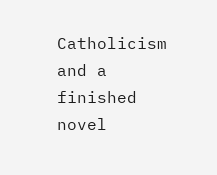Catholicism and a finished novel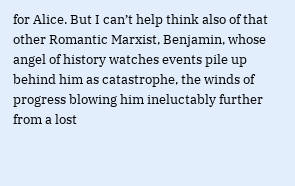for Alice. But I can’t help think also of that other Romantic Marxist, Benjamin, whose angel of history watches events pile up behind him as catastrophe, the winds of progress blowing him ineluctably further from a lost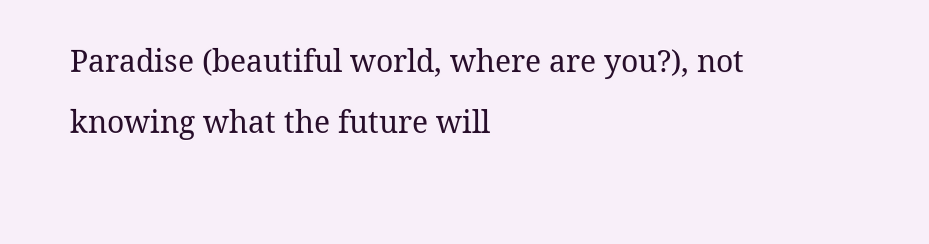Paradise (beautiful world, where are you?), not knowing what the future will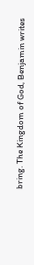bring. The Kingdom of God, Benjamin writes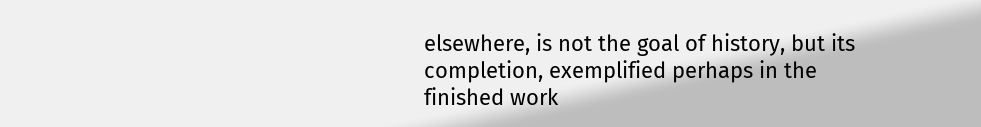elsewhere, is not the goal of history, but its completion, exemplified perhaps in the finished work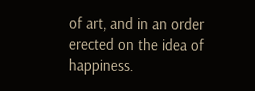of art, and in an order erected on the idea of happiness.